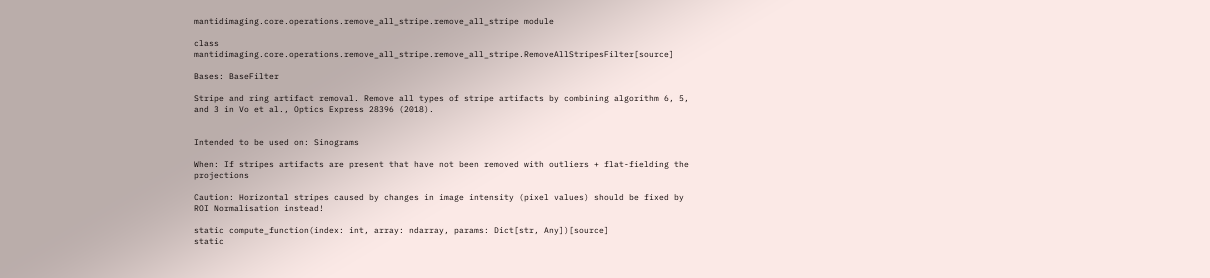mantidimaging.core.operations.remove_all_stripe.remove_all_stripe module

class mantidimaging.core.operations.remove_all_stripe.remove_all_stripe.RemoveAllStripesFilter[source]

Bases: BaseFilter

Stripe and ring artifact removal. Remove all types of stripe artifacts by combining algorithm 6, 5, and 3 in Vo et al., Optics Express 28396 (2018).


Intended to be used on: Sinograms

When: If stripes artifacts are present that have not been removed with outliers + flat-fielding the projections

Caution: Horizontal stripes caused by changes in image intensity (pixel values) should be fixed by ROI Normalisation instead!

static compute_function(index: int, array: ndarray, params: Dict[str, Any])[source]
static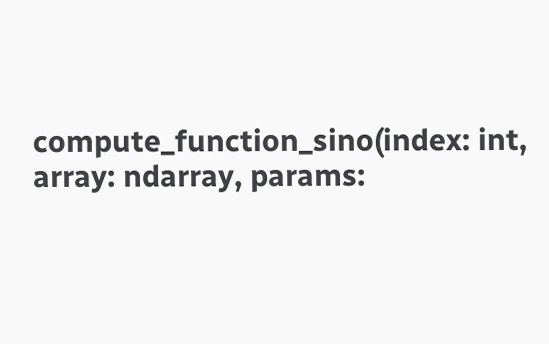compute_function_sino(index: int, array: ndarray, params: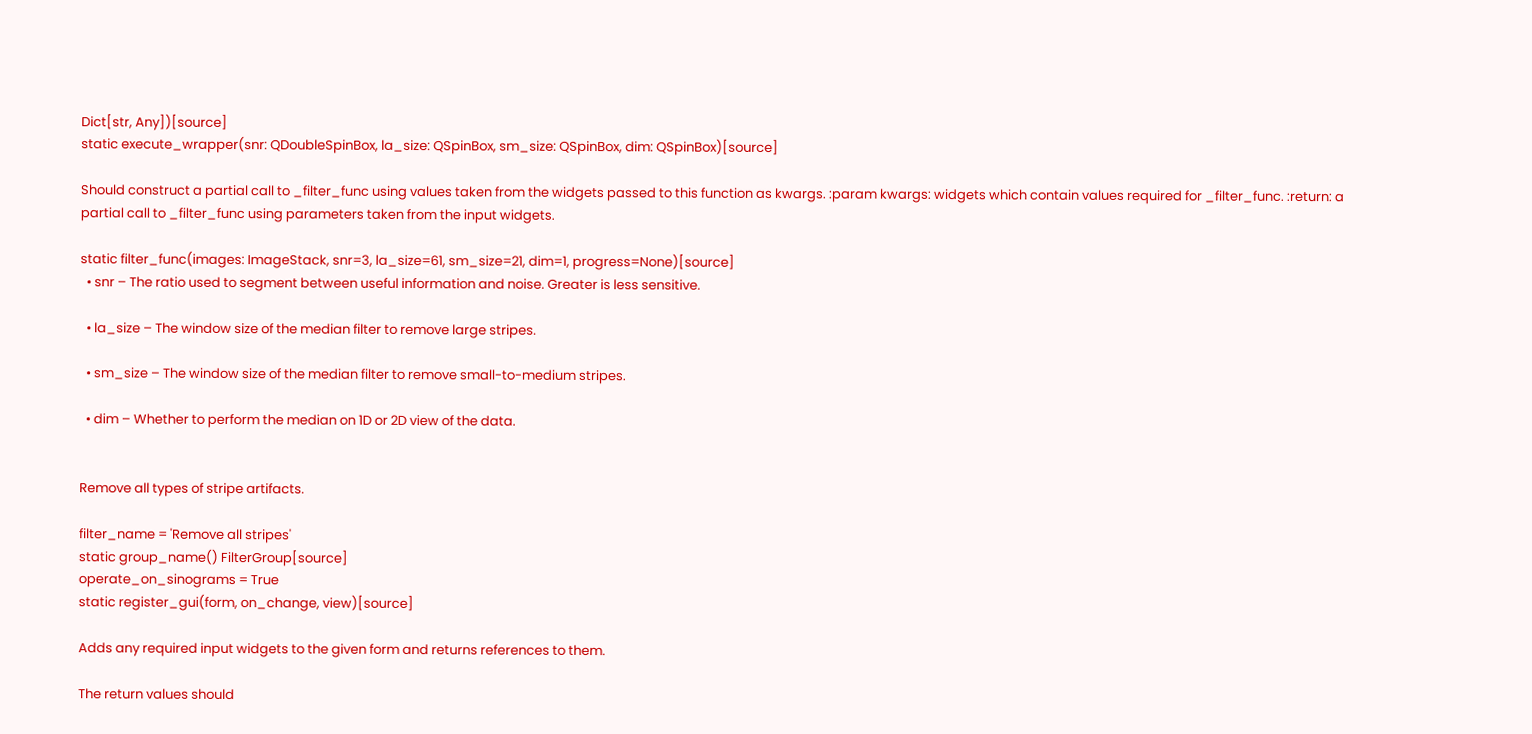Dict[str, Any])[source]
static execute_wrapper(snr: QDoubleSpinBox, la_size: QSpinBox, sm_size: QSpinBox, dim: QSpinBox)[source]

Should construct a partial call to _filter_func using values taken from the widgets passed to this function as kwargs. :param kwargs: widgets which contain values required for _filter_func. :return: a partial call to _filter_func using parameters taken from the input widgets.

static filter_func(images: ImageStack, snr=3, la_size=61, sm_size=21, dim=1, progress=None)[source]
  • snr – The ratio used to segment between useful information and noise. Greater is less sensitive.

  • la_size – The window size of the median filter to remove large stripes.

  • sm_size – The window size of the median filter to remove small-to-medium stripes.

  • dim – Whether to perform the median on 1D or 2D view of the data.


Remove all types of stripe artifacts.

filter_name = 'Remove all stripes'
static group_name() FilterGroup[source]
operate_on_sinograms = True
static register_gui(form, on_change, view)[source]

Adds any required input widgets to the given form and returns references to them.

The return values should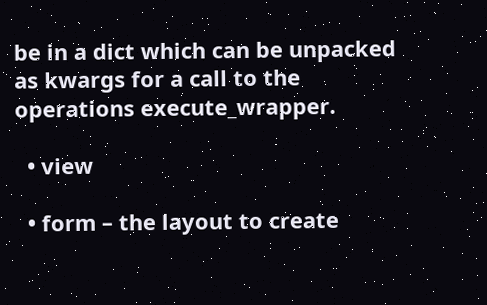be in a dict which can be unpacked as kwargs for a call to the operations execute_wrapper.

  • view

  • form – the layout to create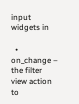input widgets in

  • on_change – the filter view action to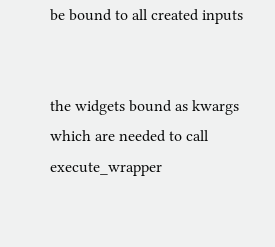be bound to all created inputs


the widgets bound as kwargs which are needed to call execute_wrapper